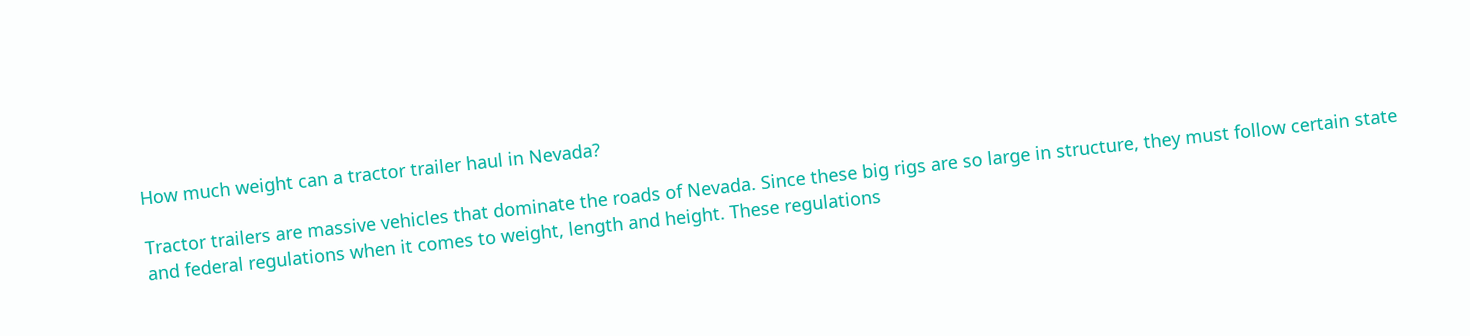How much weight can a tractor trailer haul in Nevada?

Tractor trailers are massive vehicles that dominate the roads of Nevada. Since these big rigs are so large in structure, they must follow certain state and federal regulations when it comes to weight, length and height. These regulations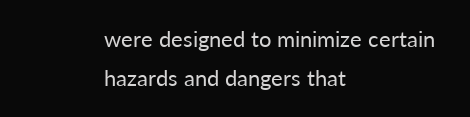were designed to minimize certain hazards and dangers that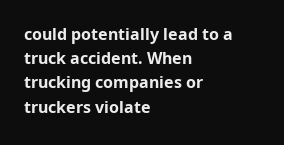could potentially lead to a truck accident. When trucking companies or truckers violate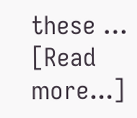these … [Read more...]